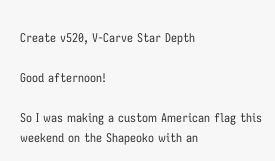Create v520, V-Carve Star Depth

Good afternoon!

So I was making a custom American flag this weekend on the Shapeoko with an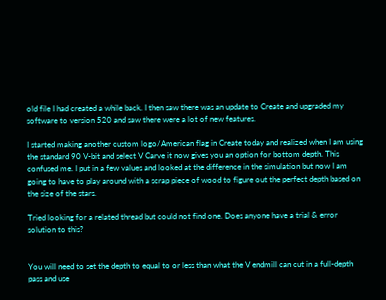old file I had created a while back. I then saw there was an update to Create and upgraded my software to version 520 and saw there were a lot of new features.

I started making another custom logo/American flag in Create today and realized when I am using the standard 90 V-bit and select V Carve it now gives you an option for bottom depth. This confused me. I put in a few values and looked at the difference in the simulation but now I am going to have to play around with a scrap piece of wood to figure out the perfect depth based on the size of the stars.

Tried looking for a related thread but could not find one. Does anyone have a trial & error solution to this?


You will need to set the depth to equal to or less than what the V endmill can cut in a full-depth pass and use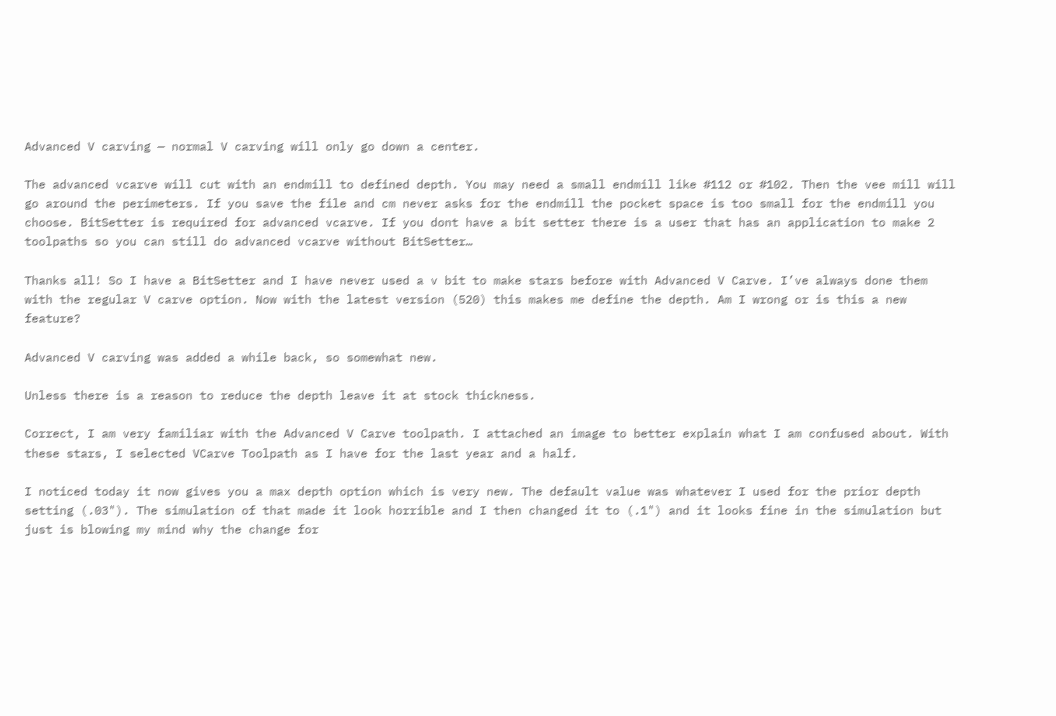Advanced V carving — normal V carving will only go down a center.

The advanced vcarve will cut with an endmill to defined depth. You may need a small endmill like #112 or #102. Then the vee mill will go around the perimeters. If you save the file and cm never asks for the endmill the pocket space is too small for the endmill you choose. BitSetter is required for advanced vcarve. If you dont have a bit setter there is a user that has an application to make 2 toolpaths so you can still do advanced vcarve without BitSetter…

Thanks all! So I have a BitSetter and I have never used a v bit to make stars before with Advanced V Carve. I’ve always done them with the regular V carve option. Now with the latest version (520) this makes me define the depth. Am I wrong or is this a new feature?

Advanced V carving was added a while back, so somewhat new.

Unless there is a reason to reduce the depth leave it at stock thickness.

Correct, I am very familiar with the Advanced V Carve toolpath. I attached an image to better explain what I am confused about. With these stars, I selected VCarve Toolpath as I have for the last year and a half.

I noticed today it now gives you a max depth option which is very new. The default value was whatever I used for the prior depth setting (.03"). The simulation of that made it look horrible and I then changed it to (.1") and it looks fine in the simulation but just is blowing my mind why the change for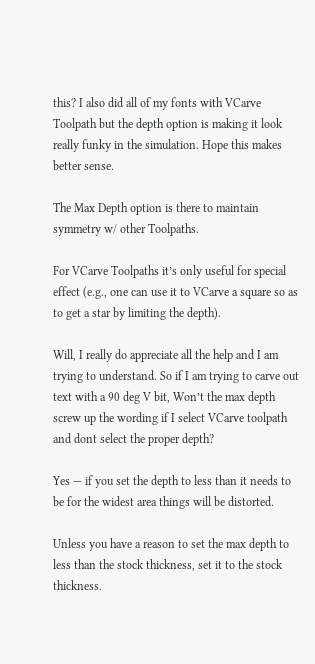this? I also did all of my fonts with VCarve Toolpath but the depth option is making it look really funky in the simulation. Hope this makes better sense.

The Max Depth option is there to maintain symmetry w/ other Toolpaths.

For VCarve Toolpaths it’s only useful for special effect (e.g., one can use it to VCarve a square so as to get a star by limiting the depth).

Will, I really do appreciate all the help and I am trying to understand. So if I am trying to carve out text with a 90 deg V bit, Won’t the max depth screw up the wording if I select VCarve toolpath and dont select the proper depth?

Yes — if you set the depth to less than it needs to be for the widest area things will be distorted.

Unless you have a reason to set the max depth to less than the stock thickness, set it to the stock thickness.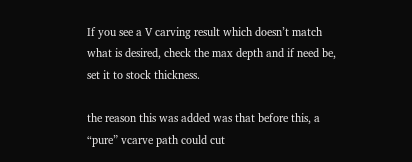If you see a V carving result which doesn’t match what is desired, check the max depth and if need be, set it to stock thickness.

the reason this was added was that before this, a “pure” vcarve path could cut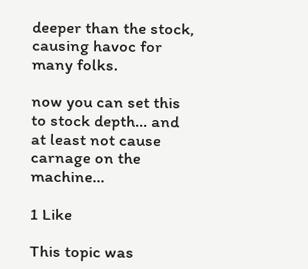deeper than the stock, causing havoc for many folks.

now you can set this to stock depth… and at least not cause carnage on the machine…

1 Like

This topic was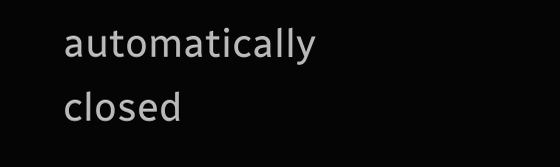automatically closed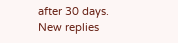after 30 days. New replies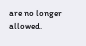are no longer allowed.